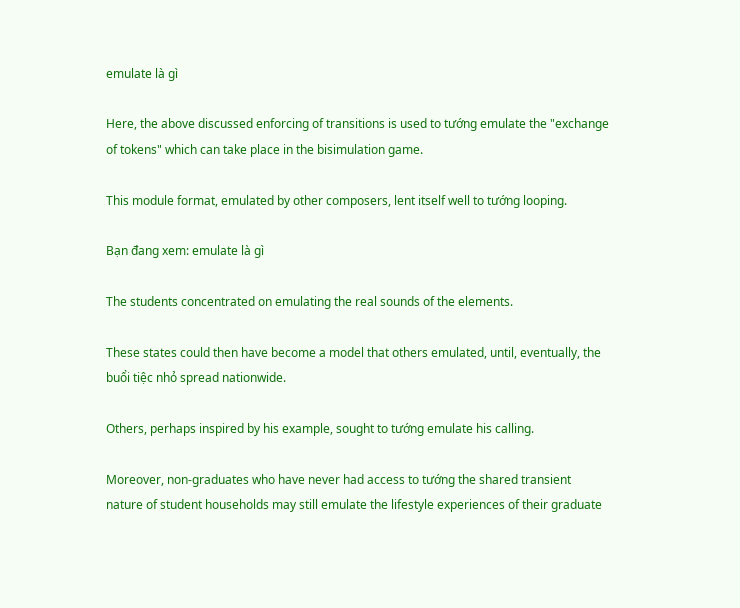emulate là gì

Here, the above discussed enforcing of transitions is used to tướng emulate the "exchange of tokens" which can take place in the bisimulation game.

This module format, emulated by other composers, lent itself well to tướng looping.

Bạn đang xem: emulate là gì

The students concentrated on emulating the real sounds of the elements.

These states could then have become a model that others emulated, until, eventually, the buổi tiệc nhỏ spread nationwide.

Others, perhaps inspired by his example, sought to tướng emulate his calling.

Moreover, non-graduates who have never had access to tướng the shared transient nature of student households may still emulate the lifestyle experiences of their graduate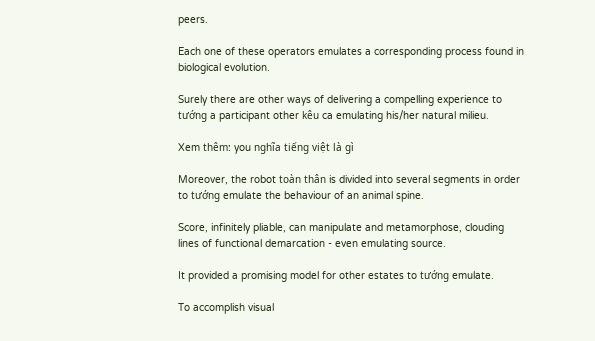peers.

Each one of these operators emulates a corresponding process found in biological evolution.

Surely there are other ways of delivering a compelling experience to tướng a participant other kêu ca emulating his/her natural milieu.

Xem thêm: you nghĩa tiếng việt là gì

Moreover, the robot toàn thân is divided into several segments in order to tướng emulate the behaviour of an animal spine.

Score, infinitely pliable, can manipulate and metamorphose, clouding lines of functional demarcation - even emulating source.

It provided a promising model for other estates to tướng emulate.

To accomplish visual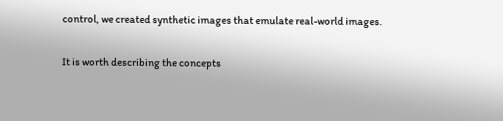control, we created synthetic images that emulate real-world images.

It is worth describing the concepts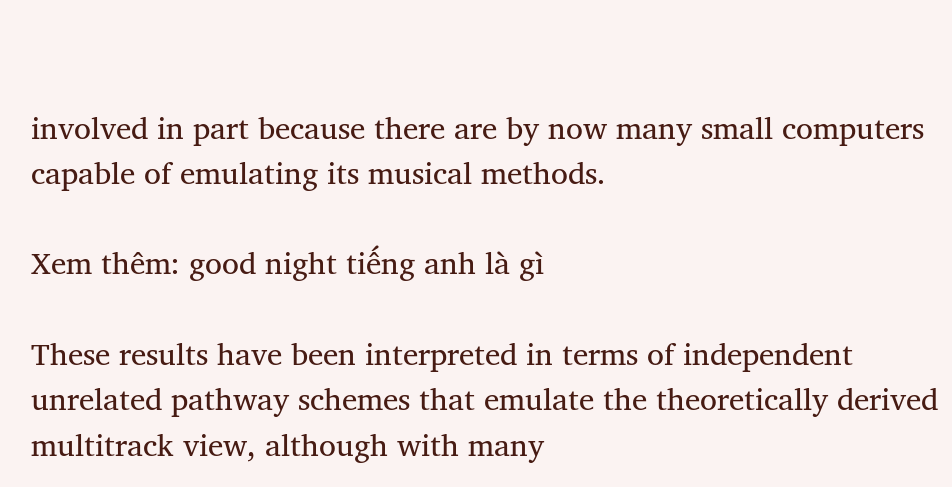involved in part because there are by now many small computers capable of emulating its musical methods.

Xem thêm: good night tiếng anh là gì

These results have been interpreted in terms of independent unrelated pathway schemes that emulate the theoretically derived multitrack view, although with many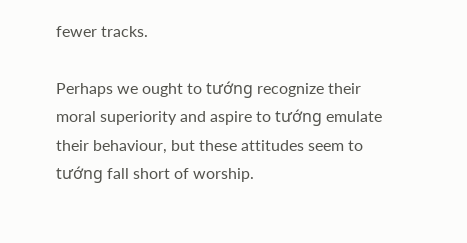fewer tracks.

Perhaps we ought to tướng recognize their moral superiority and aspire to tướng emulate their behaviour, but these attitudes seem to tướng fall short of worship.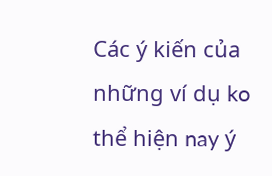Các ý kiến của những ví dụ ko thể hiện nay ý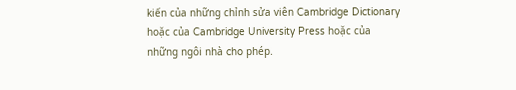kiến của những chỉnh sửa viên Cambridge Dictionary hoặc của Cambridge University Press hoặc của những ngôi nhà cho phép.